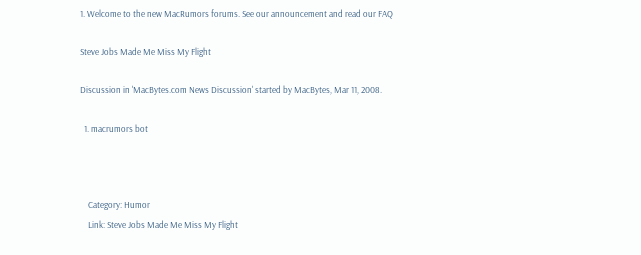1. Welcome to the new MacRumors forums. See our announcement and read our FAQ

Steve Jobs Made Me Miss My Flight

Discussion in 'MacBytes.com News Discussion' started by MacBytes, Mar 11, 2008.

  1. macrumors bot



    Category: Humor
    Link: Steve Jobs Made Me Miss My Flight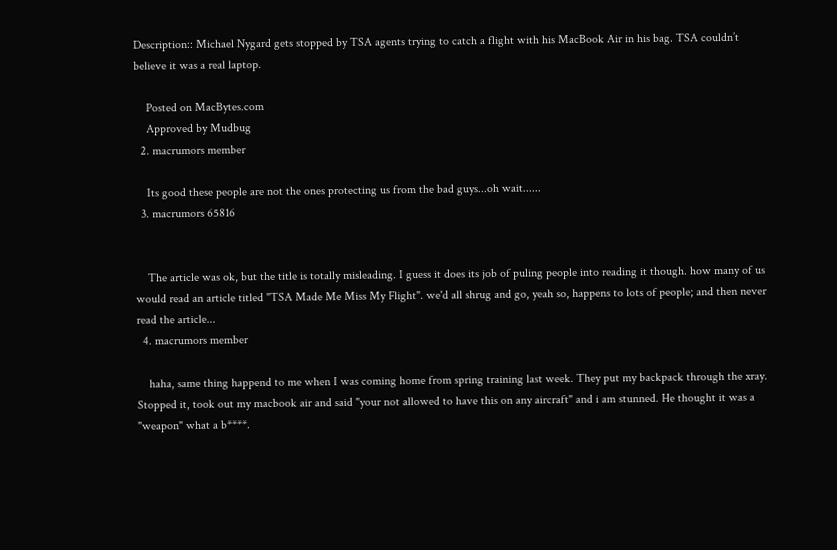Description:: Michael Nygard gets stopped by TSA agents trying to catch a flight with his MacBook Air in his bag. TSA couldn’t believe it was a real laptop.

    Posted on MacBytes.com
    Approved by Mudbug
  2. macrumors member

    Its good these people are not the ones protecting us from the bad guys...oh wait......
  3. macrumors 65816


    The article was ok, but the title is totally misleading. I guess it does its job of puling people into reading it though. how many of us would read an article titled "TSA Made Me Miss My Flight". we'd all shrug and go, yeah so, happens to lots of people; and then never read the article...
  4. macrumors member

    haha, same thing happend to me when I was coming home from spring training last week. They put my backpack through the xray. Stopped it, took out my macbook air and said "your not allowed to have this on any aircraft" and i am stunned. He thought it was a "weapon" what a b****.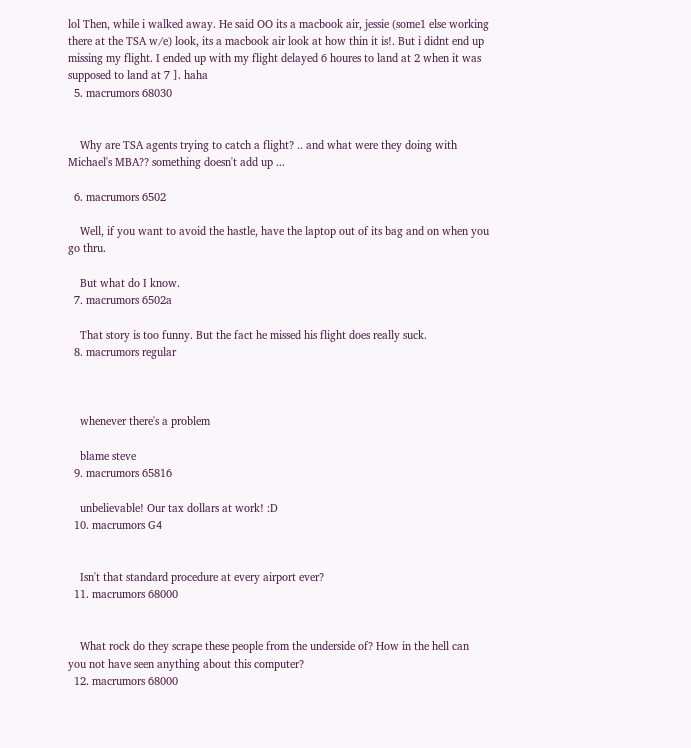lol Then, while i walked away. He said OO its a macbook air, jessie (some1 else working there at the TSA w/e) look, its a macbook air look at how thin it is!. But i didnt end up missing my flight. I ended up with my flight delayed 6 houres to land at 2 when it was supposed to land at 7 ]. haha
  5. macrumors 68030


    Why are TSA agents trying to catch a flight? .. and what were they doing with Michael's MBA?? something doesn't add up ...

  6. macrumors 6502

    Well, if you want to avoid the hastle, have the laptop out of its bag and on when you go thru.

    But what do I know.
  7. macrumors 6502a

    That story is too funny. But the fact he missed his flight does really suck.
  8. macrumors regular



    whenever there's a problem

    blame steve
  9. macrumors 65816

    unbelievable! Our tax dollars at work! :D
  10. macrumors G4


    Isn't that standard procedure at every airport ever?
  11. macrumors 68000


    What rock do they scrape these people from the underside of? How in the hell can you not have seen anything about this computer?
  12. macrumors 68000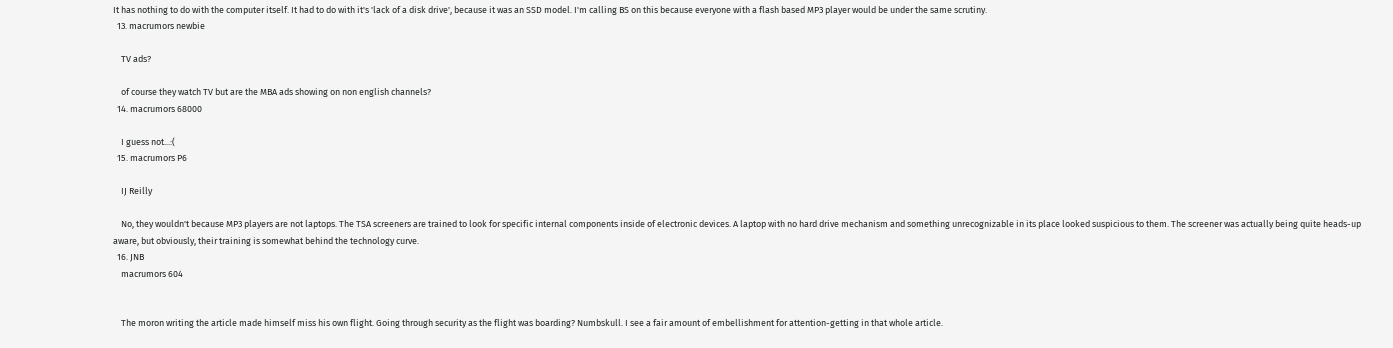It has nothing to do with the computer itself. It had to do with it's 'lack of a disk drive', because it was an SSD model. I'm calling BS on this because everyone with a flash based MP3 player would be under the same scrutiny.
  13. macrumors newbie

    TV ads?

    of course they watch TV but are the MBA ads showing on non english channels?
  14. macrumors 68000

    I guess not...:(
  15. macrumors P6

    IJ Reilly

    No, they wouldn't because MP3 players are not laptops. The TSA screeners are trained to look for specific internal components inside of electronic devices. A laptop with no hard drive mechanism and something unrecognizable in its place looked suspicious to them. The screener was actually being quite heads-up aware, but obviously, their training is somewhat behind the technology curve.
  16. JNB
    macrumors 604


    The moron writing the article made himself miss his own flight. Going through security as the flight was boarding? Numbskull. I see a fair amount of embellishment for attention-getting in that whole article.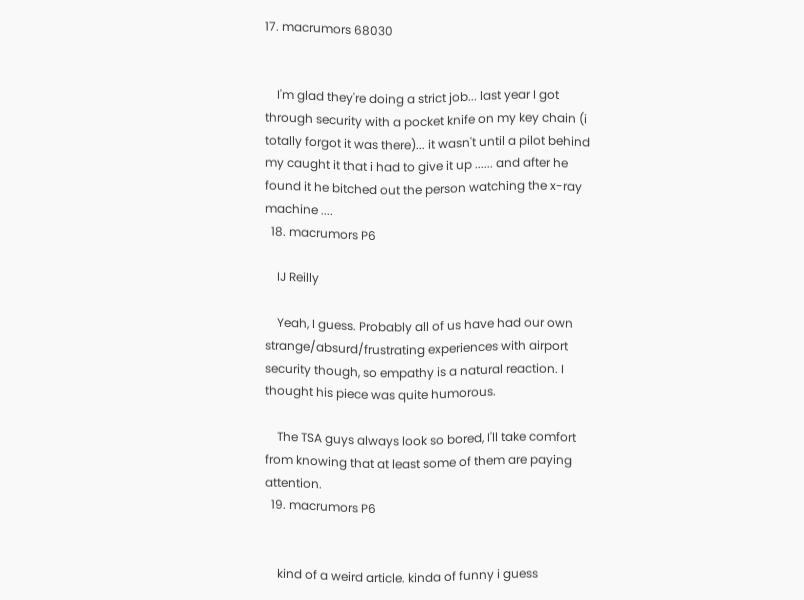17. macrumors 68030


    I'm glad they're doing a strict job... last year I got through security with a pocket knife on my key chain (i totally forgot it was there)... it wasn't until a pilot behind my caught it that i had to give it up ...... and after he found it he bitched out the person watching the x-ray machine ....
  18. macrumors P6

    IJ Reilly

    Yeah, I guess. Probably all of us have had our own strange/absurd/frustrating experiences with airport security though, so empathy is a natural reaction. I thought his piece was quite humorous.

    The TSA guys always look so bored, I'll take comfort from knowing that at least some of them are paying attention.
  19. macrumors P6


    kind of a weird article. kinda of funny i guess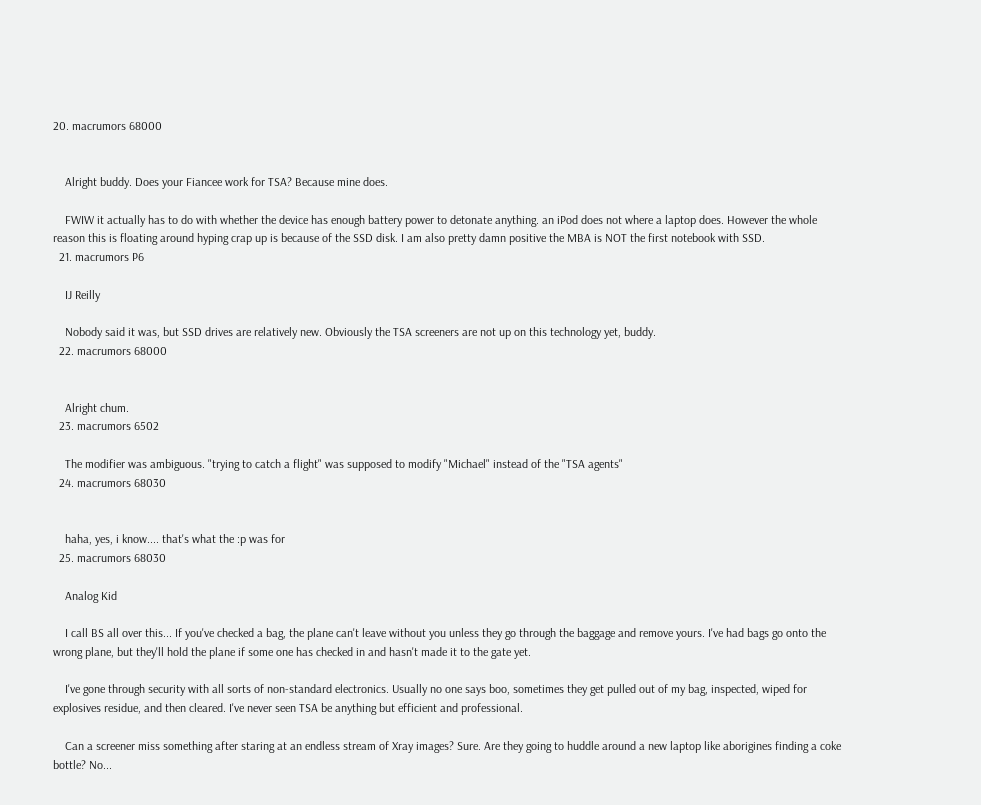20. macrumors 68000


    Alright buddy. Does your Fiancee work for TSA? Because mine does.

    FWIW it actually has to do with whether the device has enough battery power to detonate anything. an iPod does not where a laptop does. However the whole reason this is floating around hyping crap up is because of the SSD disk. I am also pretty damn positive the MBA is NOT the first notebook with SSD.
  21. macrumors P6

    IJ Reilly

    Nobody said it was, but SSD drives are relatively new. Obviously the TSA screeners are not up on this technology yet, buddy.
  22. macrumors 68000


    Alright chum.
  23. macrumors 6502

    The modifier was ambiguous. "trying to catch a flight" was supposed to modify "Michael" instead of the "TSA agents"
  24. macrumors 68030


    haha, yes, i know.... that's what the :p was for
  25. macrumors 68030

    Analog Kid

    I call BS all over this... If you've checked a bag, the plane can't leave without you unless they go through the baggage and remove yours. I've had bags go onto the wrong plane, but they'll hold the plane if some one has checked in and hasn't made it to the gate yet.

    I've gone through security with all sorts of non-standard electronics. Usually no one says boo, sometimes they get pulled out of my bag, inspected, wiped for explosives residue, and then cleared. I've never seen TSA be anything but efficient and professional.

    Can a screener miss something after staring at an endless stream of Xray images? Sure. Are they going to huddle around a new laptop like aborigines finding a coke bottle? No...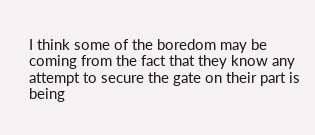I think some of the boredom may be coming from the fact that they know any attempt to secure the gate on their part is being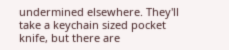undermined elsewhere. They'll take a keychain sized pocket knife, but there are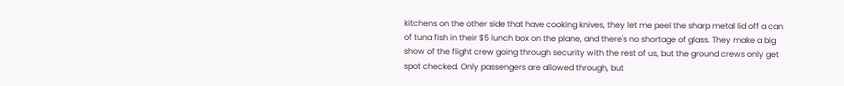kitchens on the other side that have cooking knives, they let me peel the sharp metal lid off a can of tuna fish in their $5 lunch box on the plane, and there's no shortage of glass. They make a big show of the flight crew going through security with the rest of us, but the ground crews only get spot checked. Only passengers are allowed through, but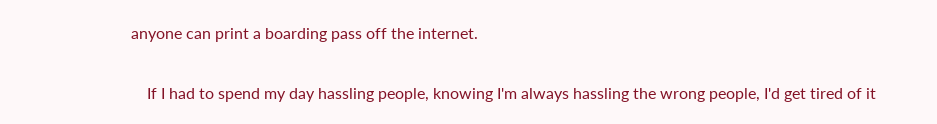anyone can print a boarding pass off the internet.

    If I had to spend my day hassling people, knowing I'm always hassling the wrong people, I'd get tired of it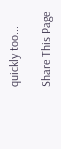quickly too...

Share This Page